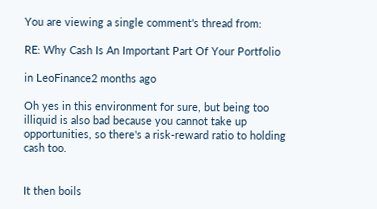You are viewing a single comment's thread from:

RE: Why Cash Is An Important Part Of Your Portfolio

in LeoFinance2 months ago

Oh yes in this environment for sure, but being too illiquid is also bad because you cannot take up opportunities, so there's a risk-reward ratio to holding cash too.


It then boils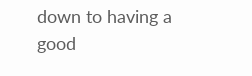down to having a good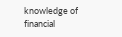knowledge of financial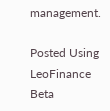management.

Posted Using LeoFinance Beta